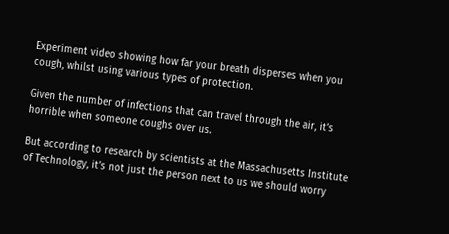Experiment video showing how far your breath disperses when you cough, whilst using various types of protection.

Given the number of infections that can travel through the air, it’s horrible when someone coughs over us.

But according to research by scientists at the Massachusetts Institute of Technology, it’s not just the person next to us we should worry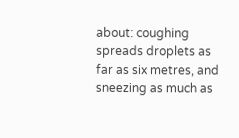about: coughing spreads droplets as far as six metres, and sneezing as much as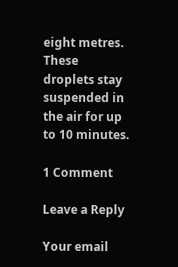eight metres. These droplets stay suspended in the air for up to 10 minutes.

1 Comment

Leave a Reply

Your email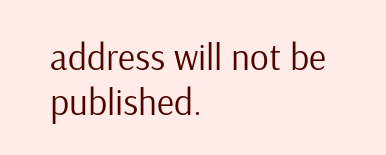address will not be published.